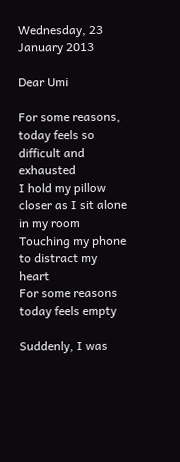Wednesday, 23 January 2013

Dear Umi

For some reasons, today feels so difficult and exhausted
I hold my pillow closer as I sit alone in my room
Touching my phone to distract my heart
For some reasons today feels empty

Suddenly, I was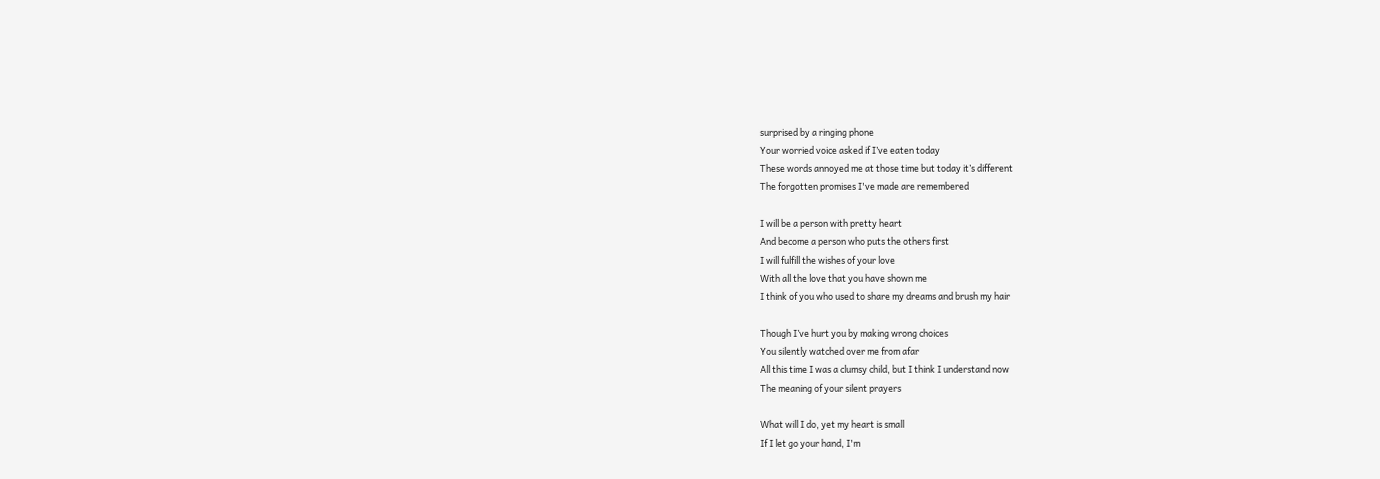surprised by a ringing phone
Your worried voice asked if I’ve eaten today
These words annoyed me at those time but today it’s different
The forgotten promises I've made are remembered

I will be a person with pretty heart
And become a person who puts the others first
I will fulfill the wishes of your love
With all the love that you have shown me
I think of you who used to share my dreams and brush my hair

Though I’ve hurt you by making wrong choices
You silently watched over me from afar
All this time I was a clumsy child, but I think I understand now
The meaning of your silent prayers

What will I do, yet my heart is small
If I let go your hand, I'm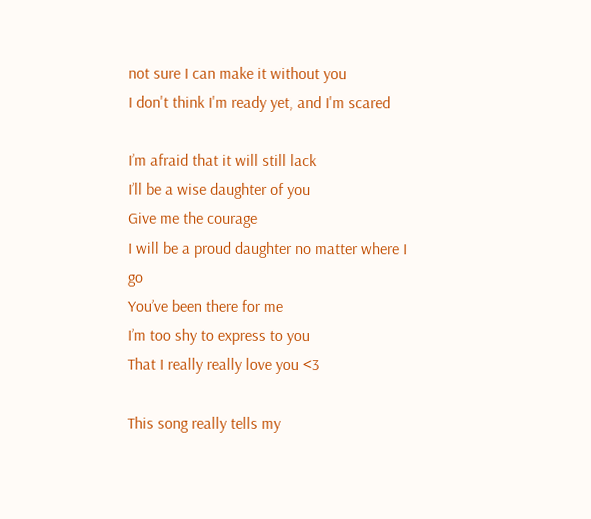not sure I can make it without you
I don't think I'm ready yet, and I'm scared

I’m afraid that it will still lack
I’ll be a wise daughter of you
Give me the courage
I will be a proud daughter no matter where I go
You’ve been there for me
I’m too shy to express to you
That I really really love you <3

This song really tells my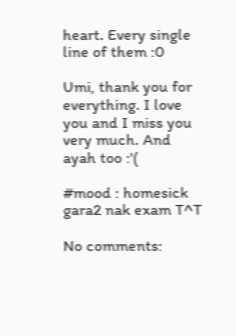heart. Every single line of them :0

Umi, thank you for everything. I love you and I miss you very much. And ayah too :'(

#mood : homesick gara2 nak exam T^T

No comments: